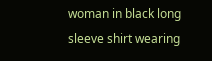woman in black long sleeve shirt wearing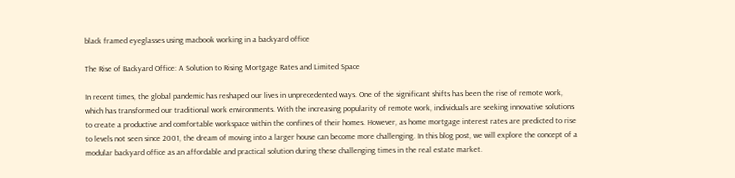black framed eyeglasses using macbook working in a backyard office

The Rise of Backyard Office: A Solution to Rising Mortgage Rates and Limited Space

In recent times, the global pandemic has reshaped our lives in unprecedented ways. One of the significant shifts has been the rise of remote work, which has transformed our traditional work environments. With the increasing popularity of remote work, individuals are seeking innovative solutions to create a productive and comfortable workspace within the confines of their homes. However, as home mortgage interest rates are predicted to rise to levels not seen since 2001, the dream of moving into a larger house can become more challenging. In this blog post, we will explore the concept of a modular backyard office as an affordable and practical solution during these challenging times in the real estate market.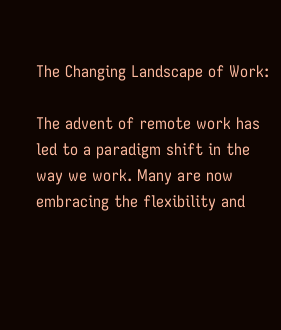The Changing Landscape of Work:

The advent of remote work has led to a paradigm shift in the way we work. Many are now embracing the flexibility and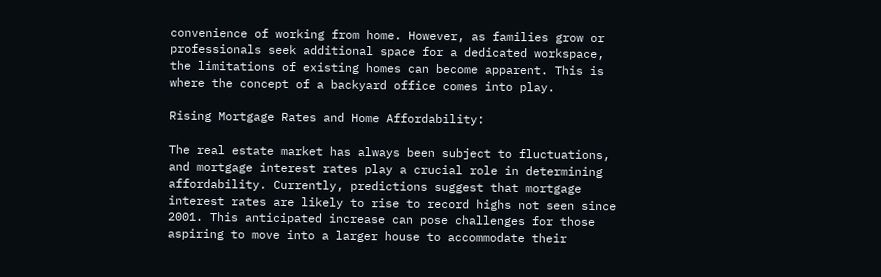convenience of working from home. However, as families grow or professionals seek additional space for a dedicated workspace, the limitations of existing homes can become apparent. This is where the concept of a backyard office comes into play.

Rising Mortgage Rates and Home Affordability:

The real estate market has always been subject to fluctuations, and mortgage interest rates play a crucial role in determining affordability. Currently, predictions suggest that mortgage interest rates are likely to rise to record highs not seen since 2001. This anticipated increase can pose challenges for those aspiring to move into a larger house to accommodate their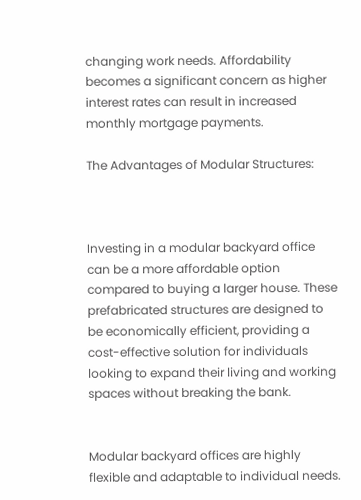changing work needs. Affordability becomes a significant concern as higher interest rates can result in increased monthly mortgage payments.

The Advantages of Modular Structures:



Investing in a modular backyard office can be a more affordable option compared to buying a larger house. These prefabricated structures are designed to be economically efficient, providing a cost-effective solution for individuals looking to expand their living and working spaces without breaking the bank.


Modular backyard offices are highly flexible and adaptable to individual needs.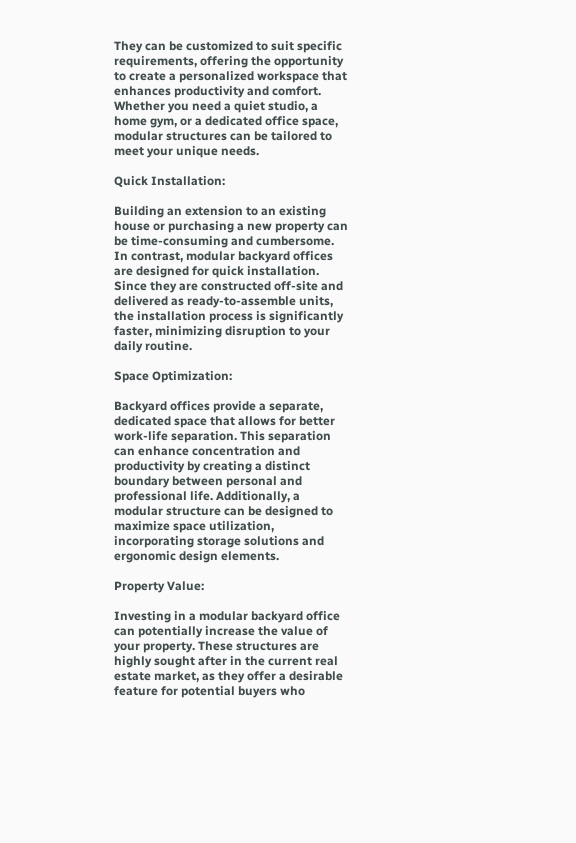They can be customized to suit specific requirements, offering the opportunity to create a personalized workspace that enhances productivity and comfort. Whether you need a quiet studio, a home gym, or a dedicated office space, modular structures can be tailored to meet your unique needs.

Quick Installation:

Building an extension to an existing house or purchasing a new property can be time-consuming and cumbersome. In contrast, modular backyard offices are designed for quick installation. Since they are constructed off-site and delivered as ready-to-assemble units, the installation process is significantly faster, minimizing disruption to your daily routine.

Space Optimization:

Backyard offices provide a separate, dedicated space that allows for better work-life separation. This separation can enhance concentration and productivity by creating a distinct boundary between personal and professional life. Additionally, a modular structure can be designed to maximize space utilization, incorporating storage solutions and ergonomic design elements.

Property Value:

Investing in a modular backyard office can potentially increase the value of your property. These structures are highly sought after in the current real estate market, as they offer a desirable feature for potential buyers who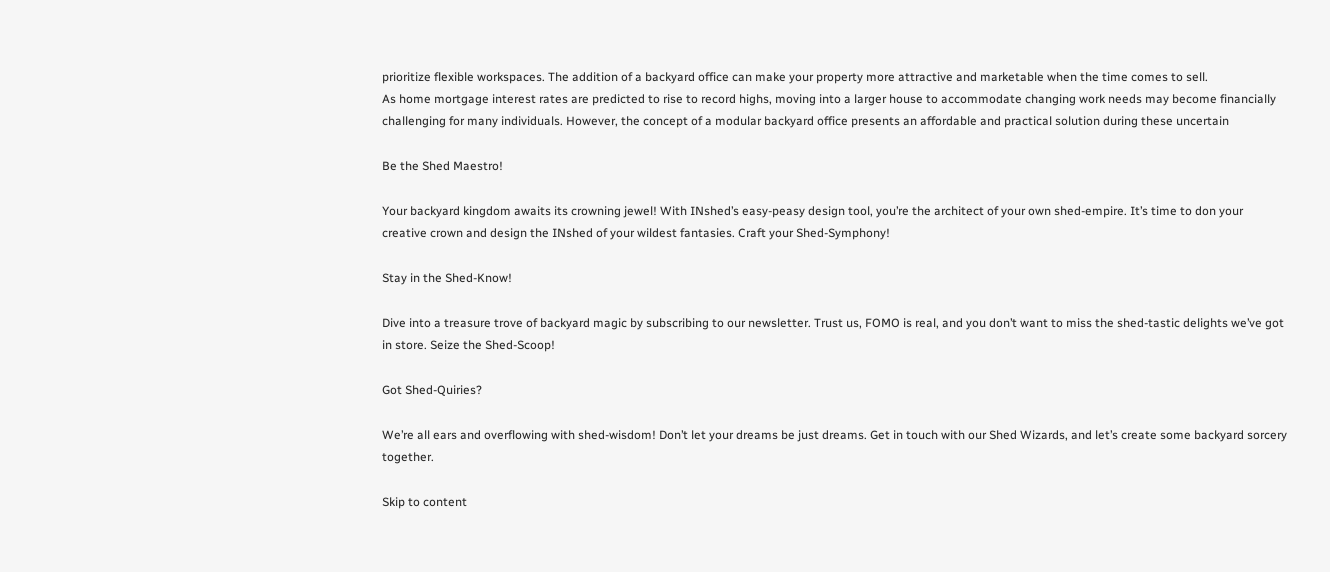prioritize flexible workspaces. The addition of a backyard office can make your property more attractive and marketable when the time comes to sell.
As home mortgage interest rates are predicted to rise to record highs, moving into a larger house to accommodate changing work needs may become financially challenging for many individuals. However, the concept of a modular backyard office presents an affordable and practical solution during these uncertain

Be the Shed Maestro!

Your backyard kingdom awaits its crowning jewel! With INshed’s easy-peasy design tool, you’re the architect of your own shed-empire. It’s time to don your creative crown and design the INshed of your wildest fantasies. Craft your Shed-Symphony!

Stay in the Shed-Know!

Dive into a treasure trove of backyard magic by subscribing to our newsletter. Trust us, FOMO is real, and you don’t want to miss the shed-tastic delights we’ve got in store. Seize the Shed-Scoop!

Got Shed-Quiries?

We’re all ears and overflowing with shed-wisdom! Don’t let your dreams be just dreams. Get in touch with our Shed Wizards, and let’s create some backyard sorcery together.

Skip to content